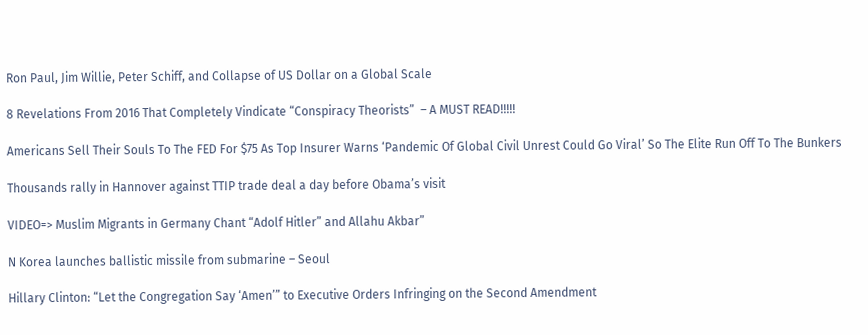Ron Paul, Jim Willie, Peter Schiff, and Collapse of US Dollar on a Global Scale

8 Revelations From 2016 That Completely Vindicate “Conspiracy Theorists”  – A MUST READ!!!!!

Americans Sell Their Souls To The FED For $75 As Top Insurer Warns ‘Pandemic Of Global Civil Unrest Could Go Viral’ So The Elite Run Off To The Bunkers

Thousands rally in Hannover against TTIP trade deal a day before Obama’s visit

VIDEO=> Muslim Migrants in Germany Chant “Adolf Hitler” and Allahu Akbar”

N Korea launches ballistic missile from submarine – Seoul

Hillary Clinton: “Let the Congregation Say ‘Amen’” to Executive Orders Infringing on the Second Amendment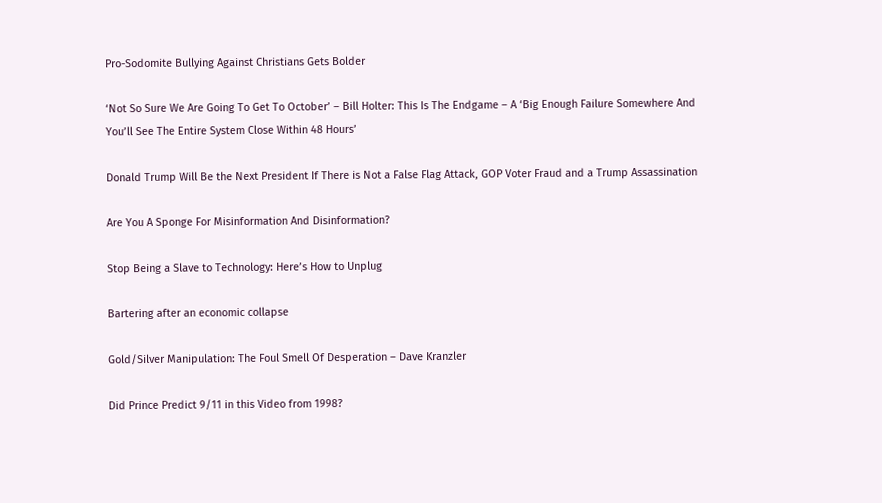Pro-Sodomite Bullying Against Christians Gets Bolder

‘Not So Sure We Are Going To Get To October’ – Bill Holter: This Is The Endgame – A ‘Big Enough Failure Somewhere And You’ll See The Entire System Close Within 48 Hours’

Donald Trump Will Be the Next President If There is Not a False Flag Attack, GOP Voter Fraud and a Trump Assassination

Are You A Sponge For Misinformation And Disinformation?

Stop Being a Slave to Technology: Here’s How to Unplug

Bartering after an economic collapse

Gold/Silver Manipulation: The Foul Smell Of Desperation – Dave Kranzler

Did Prince Predict 9/11 in this Video from 1998?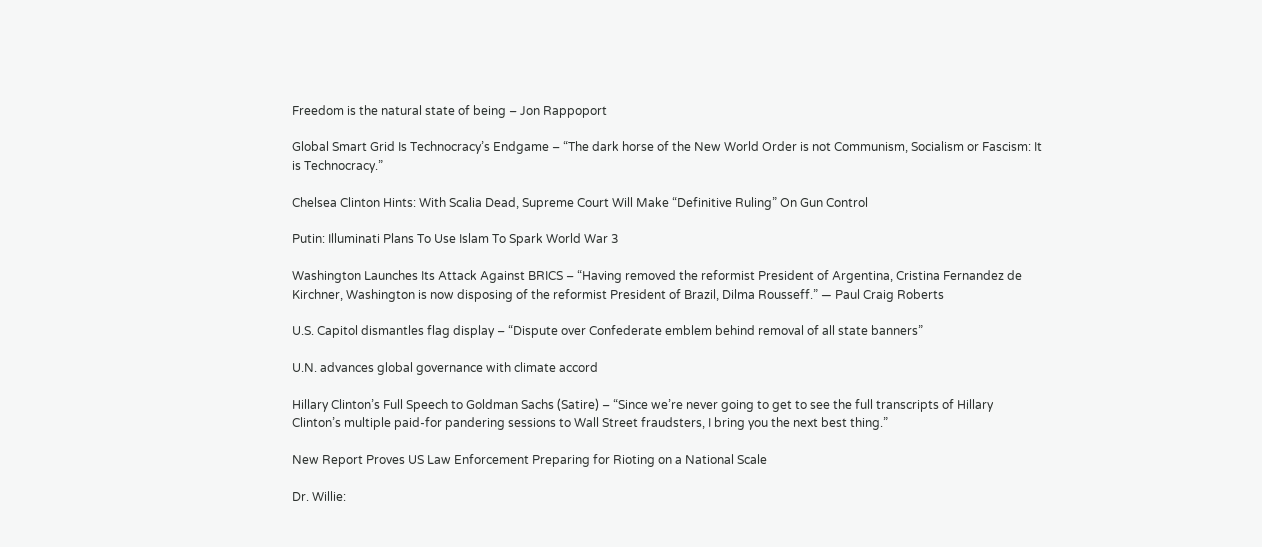Freedom is the natural state of being – Jon Rappoport

Global Smart Grid Is Technocracy’s Endgame – “The dark horse of the New World Order is not Communism, Socialism or Fascism: It is Technocracy.”

Chelsea Clinton Hints: With Scalia Dead, Supreme Court Will Make “Definitive Ruling” On Gun Control

Putin: Illuminati Plans To Use Islam To Spark World War 3

Washington Launches Its Attack Against BRICS – “Having removed the reformist President of Argentina, Cristina Fernandez de Kirchner, Washington is now disposing of the reformist President of Brazil, Dilma Rousseff.” — Paul Craig Roberts

U.S. Capitol dismantles flag display – “Dispute over Confederate emblem behind removal of all state banners”

U.N. advances global governance with climate accord

Hillary Clinton’s Full Speech to Goldman Sachs (Satire) – “Since we’re never going to get to see the full transcripts of Hillary Clinton’s multiple paid-for pandering sessions to Wall Street fraudsters, I bring you the next best thing.”

New Report Proves US Law Enforcement Preparing for Rioting on a National Scale

Dr. Willie: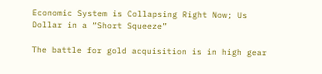Economic System is Collapsing Right Now; Us Dollar in a “Short Squeeze”

The battle for gold acquisition is in high gear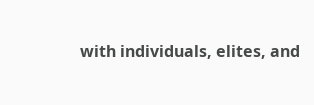with individuals, elites, and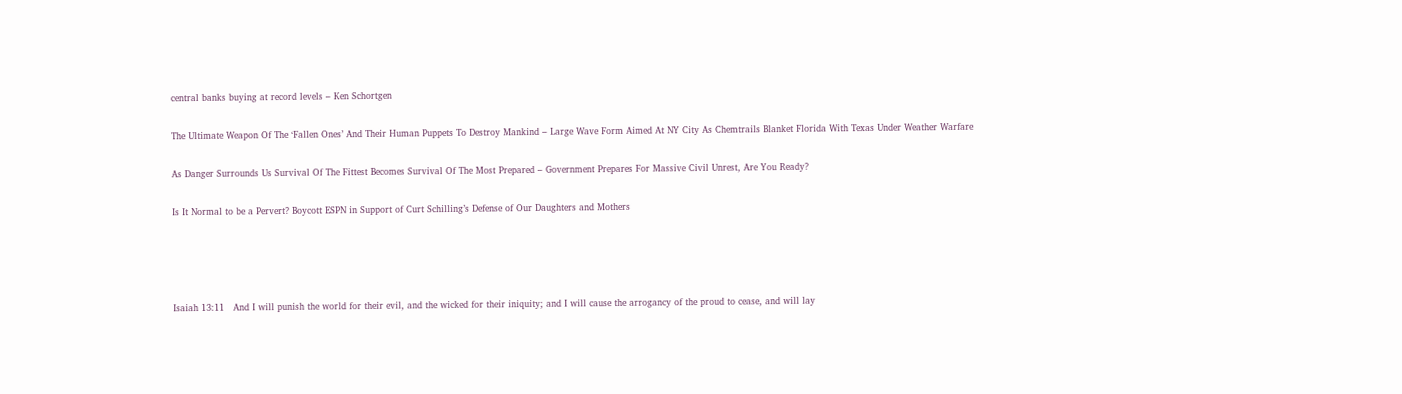central banks buying at record levels – Ken Schortgen

The Ultimate Weapon Of The ‘Fallen Ones’ And Their Human Puppets To Destroy Mankind – Large Wave Form Aimed At NY City As Chemtrails Blanket Florida With Texas Under Weather Warfare

As Danger Surrounds Us Survival Of The Fittest Becomes Survival Of The Most Prepared – Government Prepares For Massive Civil Unrest, Are You Ready?

Is It Normal to be a Pervert? Boycott ESPN in Support of Curt Schilling’s Defense of Our Daughters and Mothers




Isaiah 13:11   And I will punish the world for their evil, and the wicked for their iniquity; and I will cause the arrogancy of the proud to cease, and will lay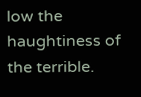low the haughtiness of the terrible.